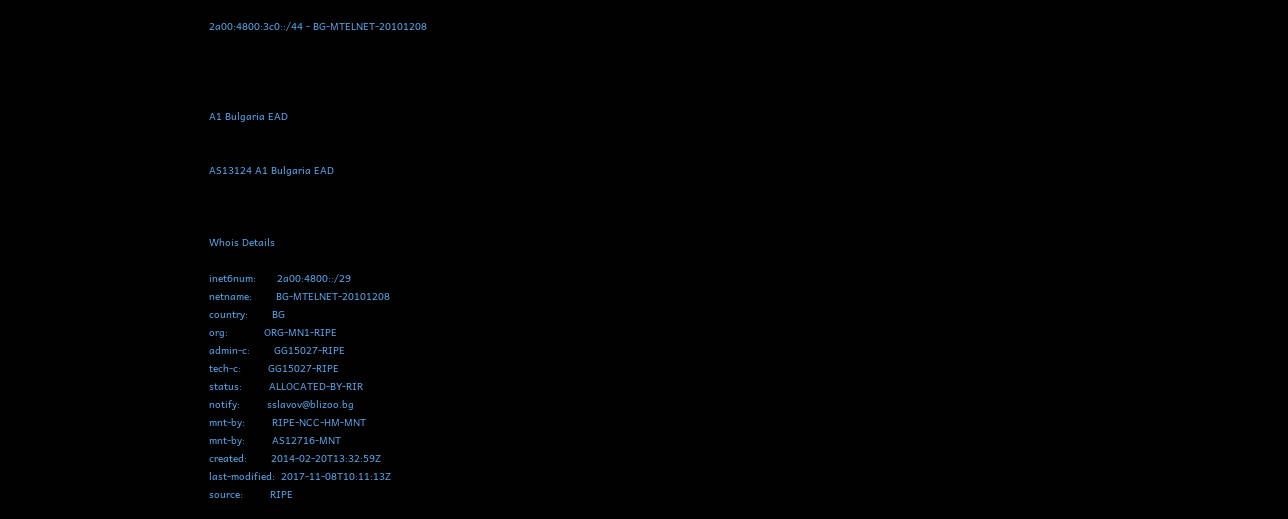2a00:4800:3c0::/44 - BG-MTELNET-20101208




A1 Bulgaria EAD


AS13124 A1 Bulgaria EAD



Whois Details

inet6num:       2a00:4800::/29
netname:        BG-MTELNET-20101208
country:        BG
org:            ORG-MN1-RIPE
admin-c:        GG15027-RIPE
tech-c:         GG15027-RIPE
status:         ALLOCATED-BY-RIR
notify:         sslavov@blizoo.bg
mnt-by:         RIPE-NCC-HM-MNT
mnt-by:         AS12716-MNT
created:        2014-02-20T13:32:59Z
last-modified:  2017-11-08T10:11:13Z
source:         RIPE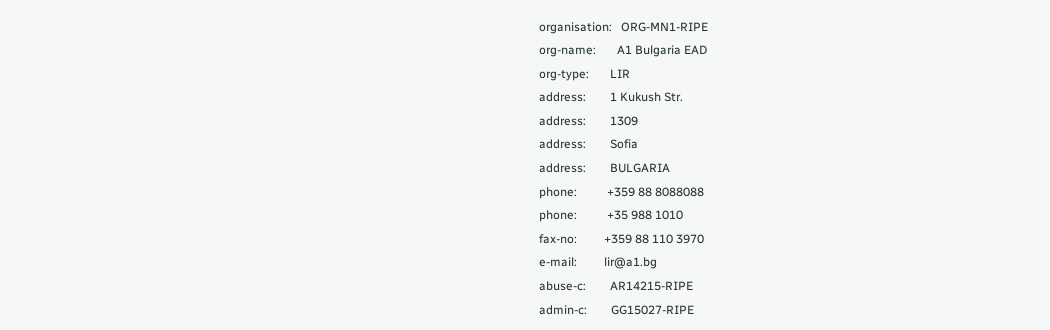organisation:   ORG-MN1-RIPE
org-name:       A1 Bulgaria EAD
org-type:       LIR
address:        1 Kukush Str.
address:        1309
address:        Sofia
address:        BULGARIA
phone:          +359 88 8088088
phone:          +35 988 1010
fax-no:         +359 88 110 3970
e-mail:         lir@a1.bg
abuse-c:        AR14215-RIPE
admin-c:        GG15027-RIPE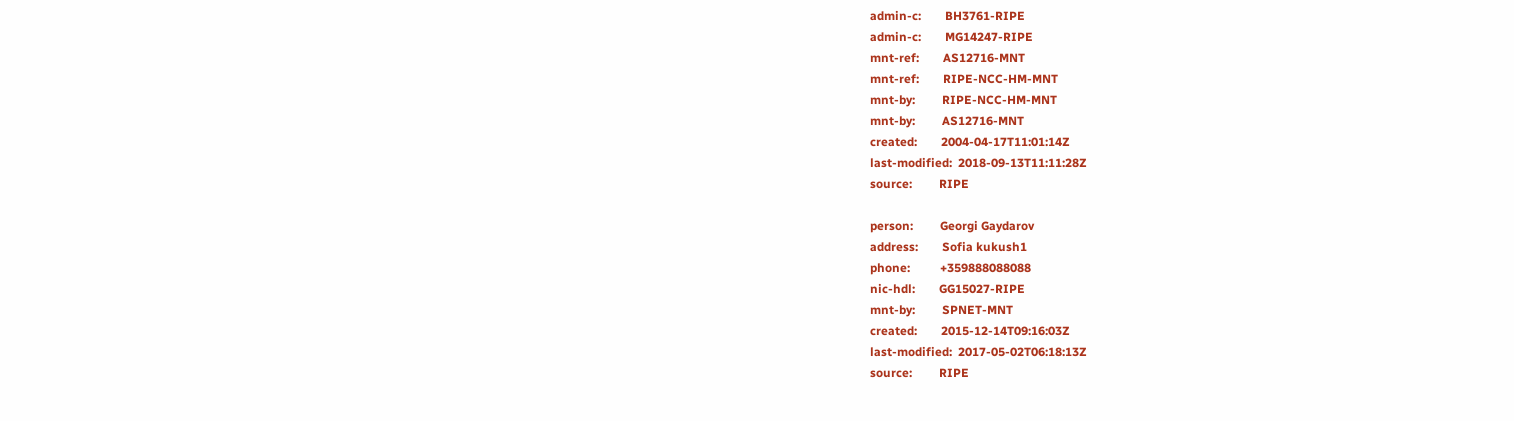admin-c:        BH3761-RIPE
admin-c:        MG14247-RIPE
mnt-ref:        AS12716-MNT
mnt-ref:        RIPE-NCC-HM-MNT
mnt-by:         RIPE-NCC-HM-MNT
mnt-by:         AS12716-MNT
created:        2004-04-17T11:01:14Z
last-modified:  2018-09-13T11:11:28Z
source:         RIPE

person:         Georgi Gaydarov
address:        Sofia kukush1
phone:          +359888088088
nic-hdl:        GG15027-RIPE
mnt-by:         SPNET-MNT
created:        2015-12-14T09:16:03Z
last-modified:  2017-05-02T06:18:13Z
source:         RIPE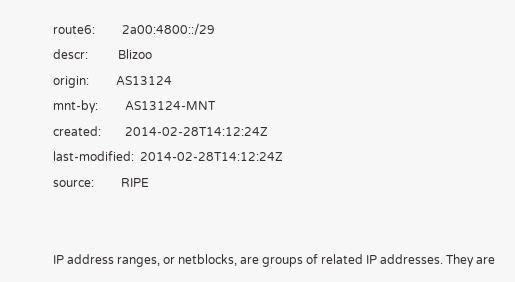route6:         2a00:4800::/29
descr:          Blizoo
origin:         AS13124
mnt-by:         AS13124-MNT
created:        2014-02-28T14:12:24Z
last-modified:  2014-02-28T14:12:24Z
source:         RIPE


IP address ranges, or netblocks, are groups of related IP addresses. They are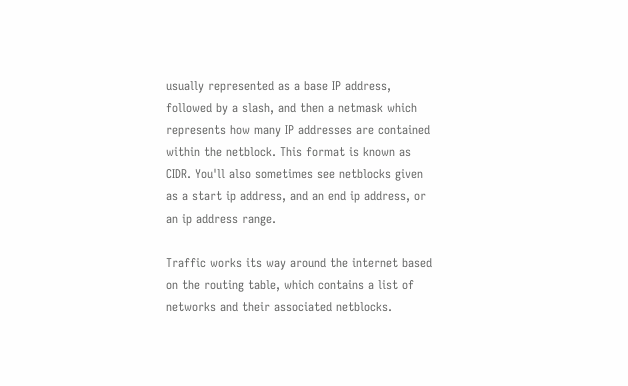usually represented as a base IP address, followed by a slash, and then a netmask which represents how many IP addresses are contained within the netblock. This format is known as CIDR. You'll also sometimes see netblocks given as a start ip address, and an end ip address, or an ip address range.

Traffic works its way around the internet based on the routing table, which contains a list of networks and their associated netblocks.